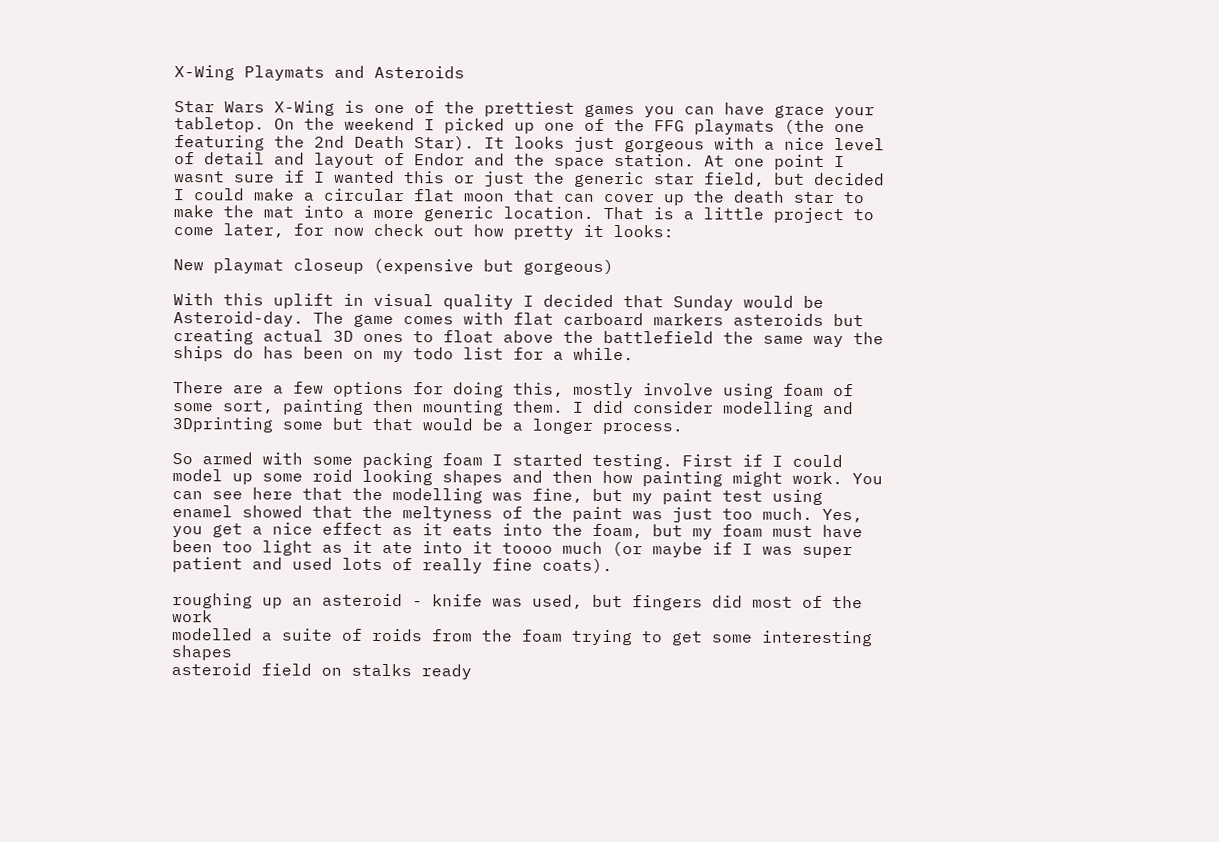X-Wing Playmats and Asteroids

Star Wars X-Wing is one of the prettiest games you can have grace your tabletop. On the weekend I picked up one of the FFG playmats (the one featuring the 2nd Death Star). It looks just gorgeous with a nice level of detail and layout of Endor and the space station. At one point I wasnt sure if I wanted this or just the generic star field, but decided I could make a circular flat moon that can cover up the death star to make the mat into a more generic location. That is a little project to come later, for now check out how pretty it looks:

New playmat closeup (expensive but gorgeous)

With this uplift in visual quality I decided that Sunday would be Asteroid-day. The game comes with flat carboard markers asteroids but creating actual 3D ones to float above the battlefield the same way the ships do has been on my todo list for a while.

There are a few options for doing this, mostly involve using foam of some sort, painting then mounting them. I did consider modelling and 3Dprinting some but that would be a longer process.

So armed with some packing foam I started testing. First if I could model up some roid looking shapes and then how painting might work. You can see here that the modelling was fine, but my paint test using enamel showed that the meltyness of the paint was just too much. Yes, you get a nice effect as it eats into the foam, but my foam must have been too light as it ate into it toooo much (or maybe if I was super patient and used lots of really fine coats).

roughing up an asteroid - knife was used, but fingers did most of the work
modelled a suite of roids from the foam trying to get some interesting shapes
asteroid field on stalks ready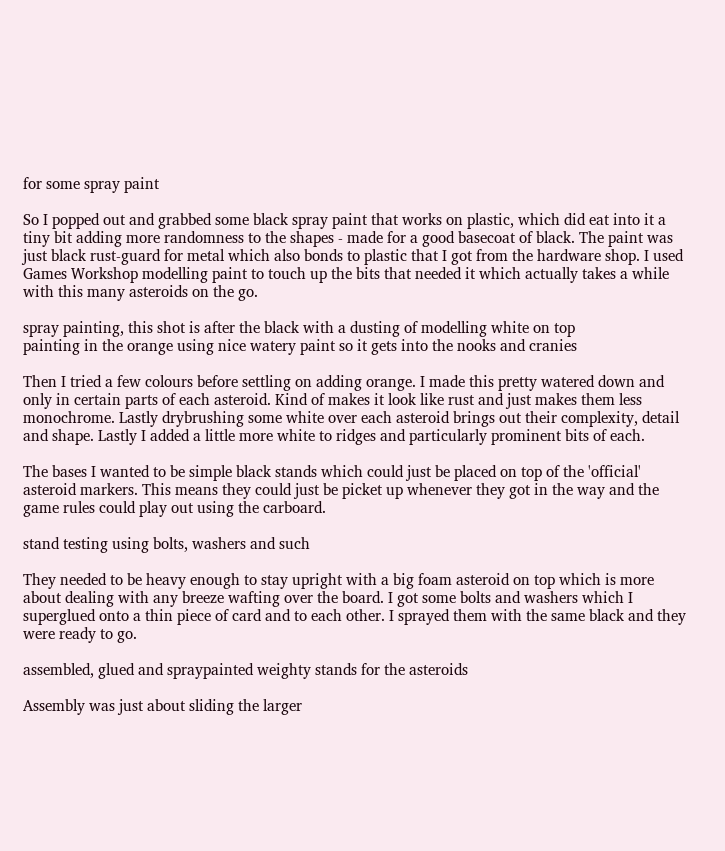for some spray paint

So I popped out and grabbed some black spray paint that works on plastic, which did eat into it a tiny bit adding more randomness to the shapes - made for a good basecoat of black. The paint was just black rust-guard for metal which also bonds to plastic that I got from the hardware shop. I used Games Workshop modelling paint to touch up the bits that needed it which actually takes a while with this many asteroids on the go.

spray painting, this shot is after the black with a dusting of modelling white on top
painting in the orange using nice watery paint so it gets into the nooks and cranies

Then I tried a few colours before settling on adding orange. I made this pretty watered down and only in certain parts of each asteroid. Kind of makes it look like rust and just makes them less monochrome. Lastly drybrushing some white over each asteroid brings out their complexity, detail and shape. Lastly I added a little more white to ridges and particularly prominent bits of each.

The bases I wanted to be simple black stands which could just be placed on top of the 'official' asteroid markers. This means they could just be picket up whenever they got in the way and the game rules could play out using the carboard.

stand testing using bolts, washers and such

They needed to be heavy enough to stay upright with a big foam asteroid on top which is more about dealing with any breeze wafting over the board. I got some bolts and washers which I superglued onto a thin piece of card and to each other. I sprayed them with the same black and they were ready to go.

assembled, glued and spraypainted weighty stands for the asteroids

Assembly was just about sliding the larger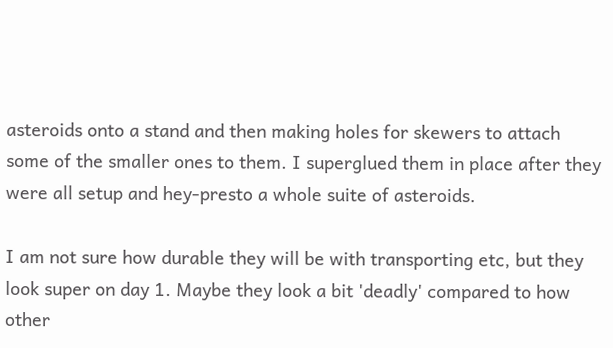asteroids onto a stand and then making holes for skewers to attach some of the smaller ones to them. I superglued them in place after they were all setup and hey-presto a whole suite of asteroids.

I am not sure how durable they will be with transporting etc, but they look super on day 1. Maybe they look a bit 'deadly' compared to how other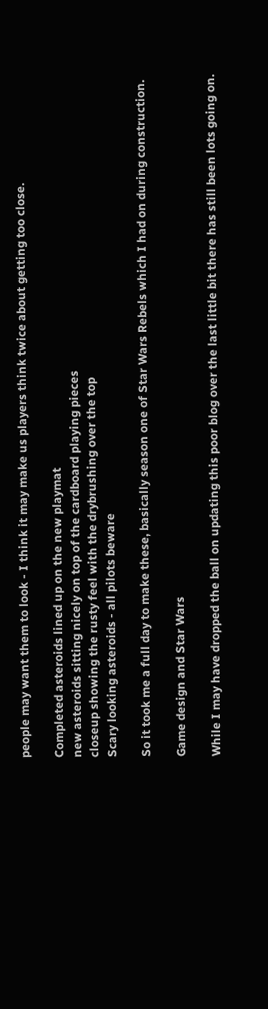people may want them to look - I think it may make us players think twice about getting too close.

Completed asteroids lined up on the new playmat
new asteroids sitting nicely on top of the cardboard playing pieces
closeup showing the rusty feel with the drybrushing over the top
Scary looking asteroids - all pilots beware

So it took me a full day to make these, basically season one of Star Wars Rebels which I had on during construction.

Game design and Star Wars

While I may have dropped the ball on updating this poor blog over the last little bit there has still been lots going on.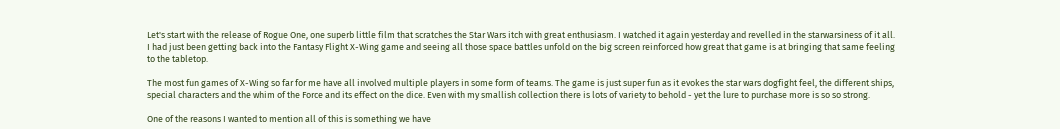Let's start with the release of Rogue One, one superb little film that scratches the Star Wars itch with great enthusiasm. I watched it again yesterday and revelled in the starwarsiness of it all. I had just been getting back into the Fantasy Flight X-Wing game and seeing all those space battles unfold on the big screen reinforced how great that game is at bringing that same feeling to the tabletop.

The most fun games of X-Wing so far for me have all involved multiple players in some form of teams. The game is just super fun as it evokes the star wars dogfight feel, the different ships, special characters and the whim of the Force and its effect on the dice. Even with my smallish collection there is lots of variety to behold - yet the lure to purchase more is so so strong.

One of the reasons I wanted to mention all of this is something we have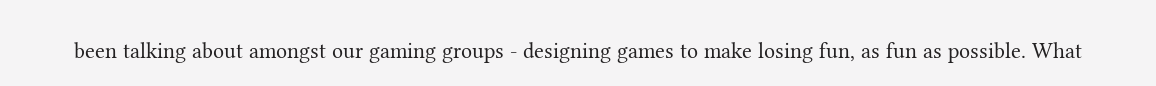been talking about amongst our gaming groups - designing games to make losing fun, as fun as possible. What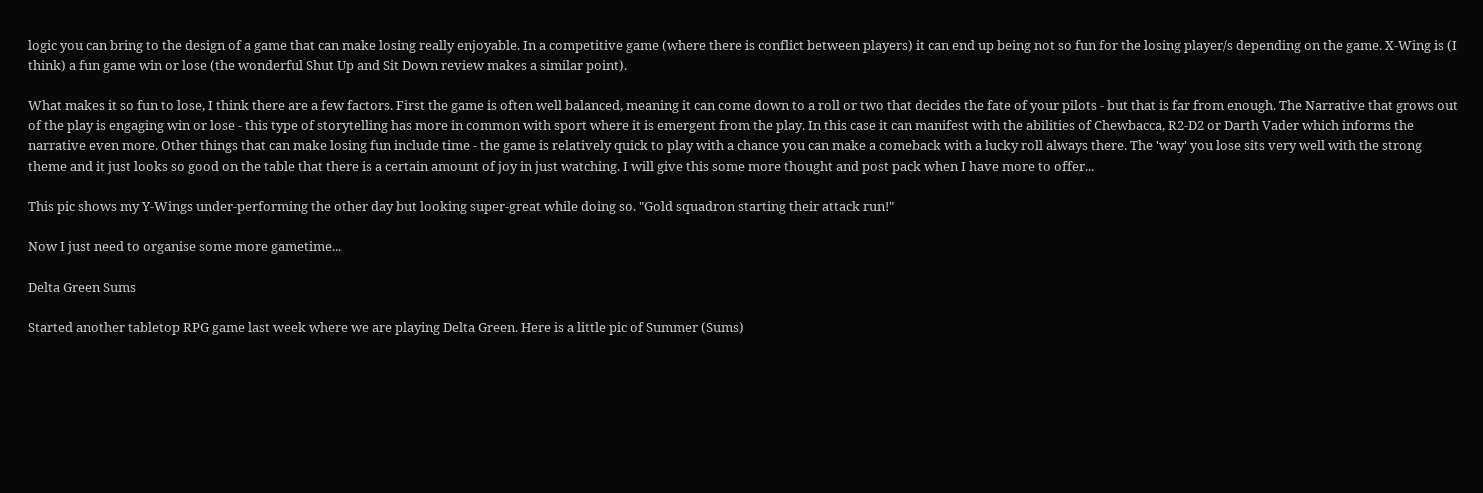logic you can bring to the design of a game that can make losing really enjoyable. In a competitive game (where there is conflict between players) it can end up being not so fun for the losing player/s depending on the game. X-Wing is (I think) a fun game win or lose (the wonderful Shut Up and Sit Down review makes a similar point).

What makes it so fun to lose, I think there are a few factors. First the game is often well balanced, meaning it can come down to a roll or two that decides the fate of your pilots - but that is far from enough. The Narrative that grows out of the play is engaging win or lose - this type of storytelling has more in common with sport where it is emergent from the play. In this case it can manifest with the abilities of Chewbacca, R2-D2 or Darth Vader which informs the narrative even more. Other things that can make losing fun include time - the game is relatively quick to play with a chance you can make a comeback with a lucky roll always there. The 'way' you lose sits very well with the strong theme and it just looks so good on the table that there is a certain amount of joy in just watching. I will give this some more thought and post pack when I have more to offer...

This pic shows my Y-Wings under-performing the other day but looking super-great while doing so. "Gold squadron starting their attack run!"

Now I just need to organise some more gametime...

Delta Green Sums

Started another tabletop RPG game last week where we are playing Delta Green. Here is a little pic of Summer (Sums)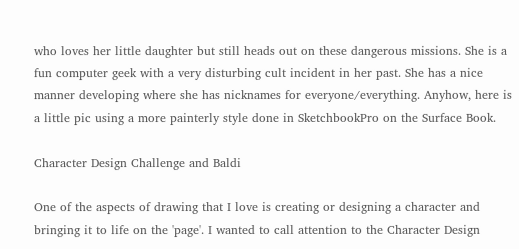who loves her little daughter but still heads out on these dangerous missions. She is a fun computer geek with a very disturbing cult incident in her past. She has a nice manner developing where she has nicknames for everyone/everything. Anyhow, here is a little pic using a more painterly style done in SketchbookPro on the Surface Book.

Character Design Challenge and Baldi

One of the aspects of drawing that I love is creating or designing a character and bringing it to life on the 'page'. I wanted to call attention to the Character Design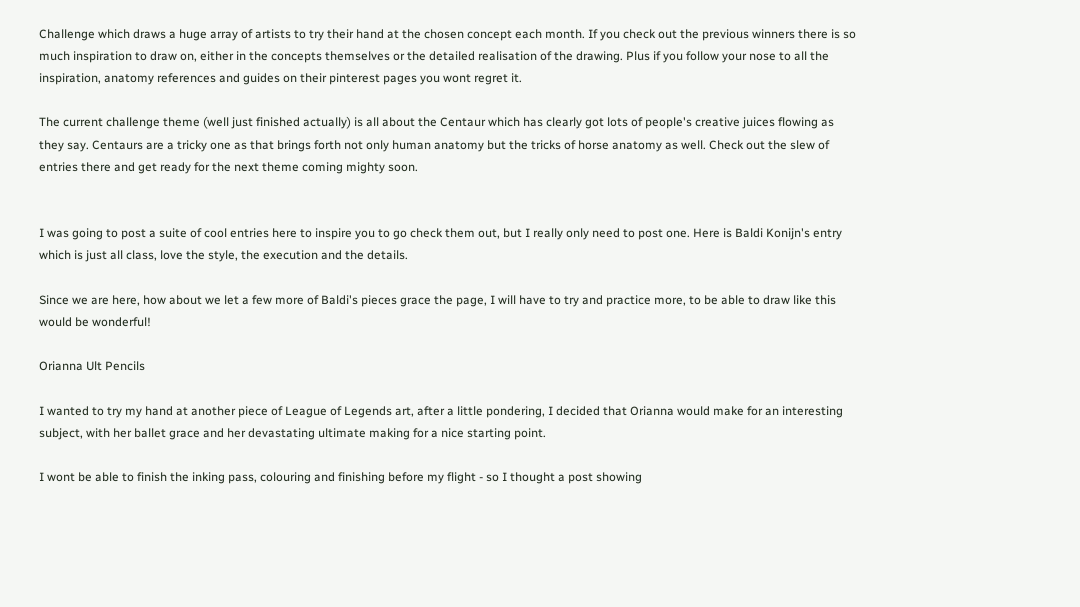Challenge which draws a huge array of artists to try their hand at the chosen concept each month. If you check out the previous winners there is so much inspiration to draw on, either in the concepts themselves or the detailed realisation of the drawing. Plus if you follow your nose to all the inspiration, anatomy references and guides on their pinterest pages you wont regret it.

The current challenge theme (well just finished actually) is all about the Centaur which has clearly got lots of people's creative juices flowing as they say. Centaurs are a tricky one as that brings forth not only human anatomy but the tricks of horse anatomy as well. Check out the slew of entries there and get ready for the next theme coming mighty soon.


I was going to post a suite of cool entries here to inspire you to go check them out, but I really only need to post one. Here is Baldi Konijn's entry which is just all class, love the style, the execution and the details.

Since we are here, how about we let a few more of Baldi's pieces grace the page, I will have to try and practice more, to be able to draw like this would be wonderful!

Orianna Ult Pencils

I wanted to try my hand at another piece of League of Legends art, after a little pondering, I decided that Orianna would make for an interesting subject, with her ballet grace and her devastating ultimate making for a nice starting point.

I wont be able to finish the inking pass, colouring and finishing before my flight - so I thought a post showing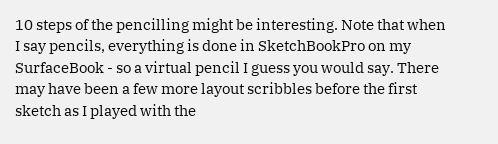10 steps of the pencilling might be interesting. Note that when I say pencils, everything is done in SketchBookPro on my SurfaceBook - so a virtual pencil I guess you would say. There may have been a few more layout scribbles before the first sketch as I played with the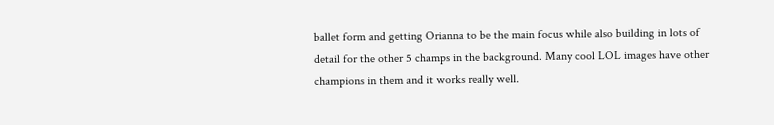ballet form and getting Orianna to be the main focus while also building in lots of detail for the other 5 champs in the background. Many cool LOL images have other champions in them and it works really well.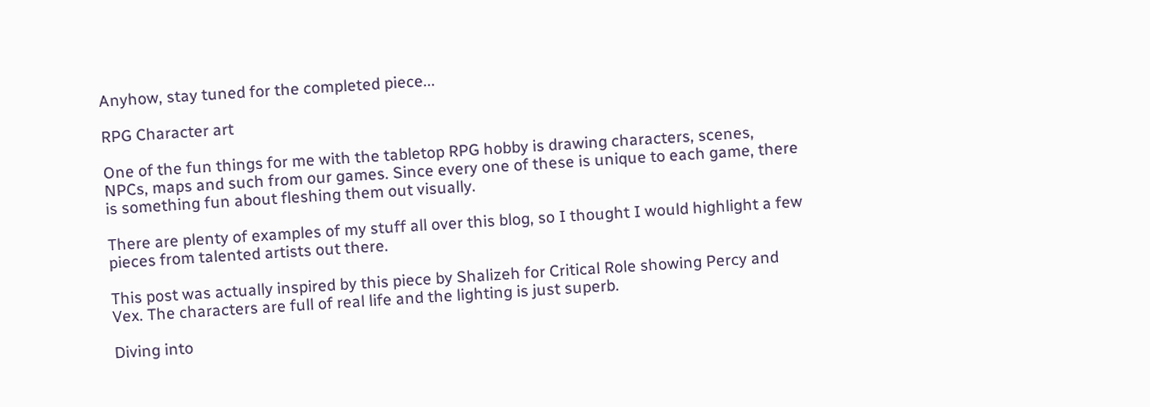Anyhow, stay tuned for the completed piece...

RPG Character art

One of the fun things for me with the tabletop RPG hobby is drawing characters, scenes, NPCs, maps and such from our games. Since every one of these is unique to each game, there is something fun about fleshing them out visually.

There are plenty of examples of my stuff all over this blog, so I thought I would highlight a few pieces from talented artists out there.

This post was actually inspired by this piece by Shalizeh for Critical Role showing Percy and Vex. The characters are full of real life and the lighting is just superb.

Diving into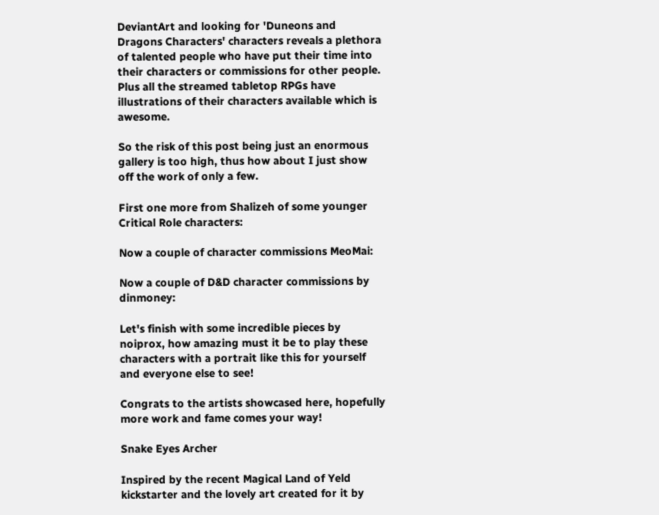DeviantArt and looking for 'Duneons and Dragons Characters' characters reveals a plethora of talented people who have put their time into their characters or commissions for other people. Plus all the streamed tabletop RPGs have illustrations of their characters available which is awesome.

So the risk of this post being just an enormous gallery is too high, thus how about I just show off the work of only a few.

First one more from Shalizeh of some younger Critical Role characters:

Now a couple of character commissions MeoMai:

Now a couple of D&D character commissions by dinmoney:

Let's finish with some incredible pieces by noiprox, how amazing must it be to play these characters with a portrait like this for yourself and everyone else to see!

Congrats to the artists showcased here, hopefully more work and fame comes your way!

Snake Eyes Archer

Inspired by the recent Magical Land of Yeld kickstarter and the lovely art created for it by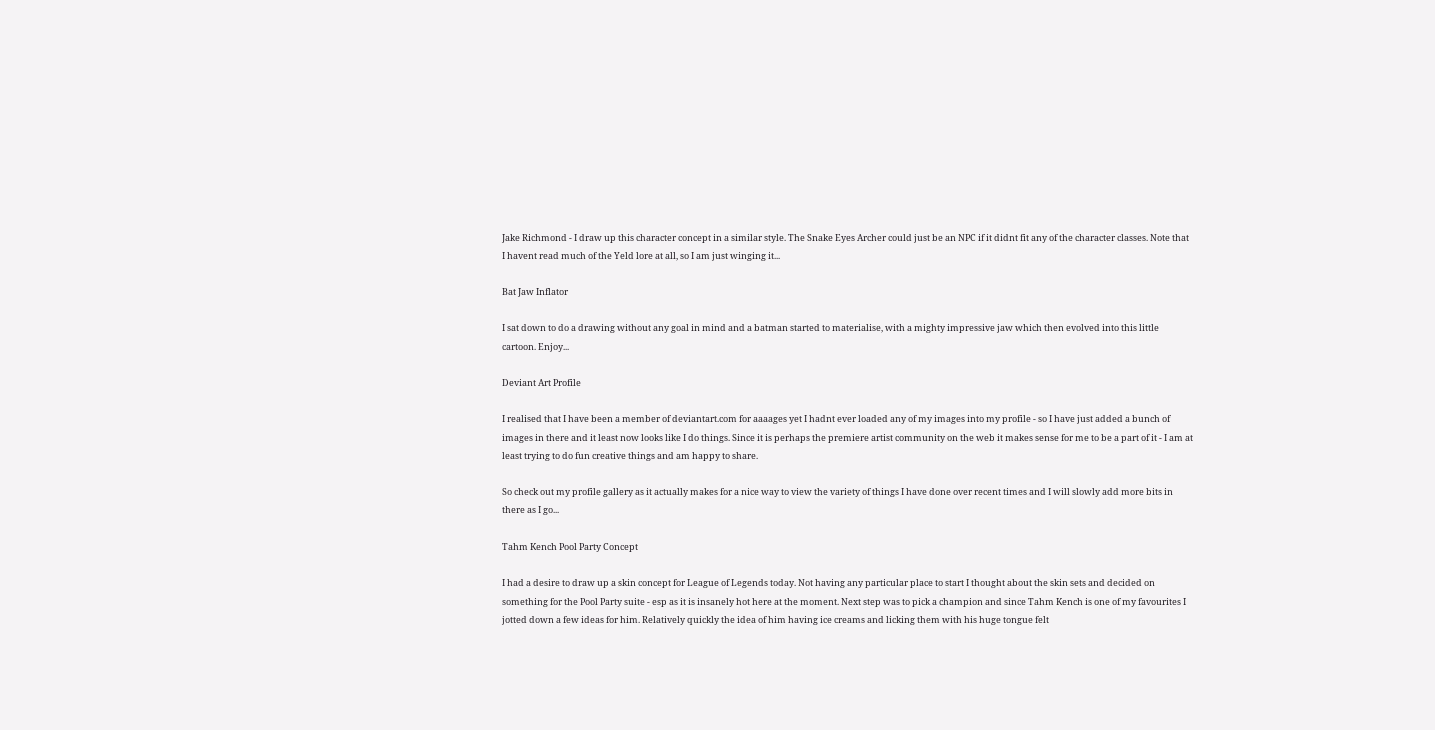Jake Richmond - I draw up this character concept in a similar style. The Snake Eyes Archer could just be an NPC if it didnt fit any of the character classes. Note that I havent read much of the Yeld lore at all, so I am just winging it...

Bat Jaw Inflator

I sat down to do a drawing without any goal in mind and a batman started to materialise, with a mighty impressive jaw which then evolved into this little cartoon. Enjoy...

Deviant Art Profile

I realised that I have been a member of deviantart.com for aaaages yet I hadnt ever loaded any of my images into my profile - so I have just added a bunch of images in there and it least now looks like I do things. Since it is perhaps the premiere artist community on the web it makes sense for me to be a part of it - I am at least trying to do fun creative things and am happy to share.

So check out my profile gallery as it actually makes for a nice way to view the variety of things I have done over recent times and I will slowly add more bits in there as I go...

Tahm Kench Pool Party Concept

I had a desire to draw up a skin concept for League of Legends today. Not having any particular place to start I thought about the skin sets and decided on something for the Pool Party suite - esp as it is insanely hot here at the moment. Next step was to pick a champion and since Tahm Kench is one of my favourites I jotted down a few ideas for him. Relatively quickly the idea of him having ice creams and licking them with his huge tongue felt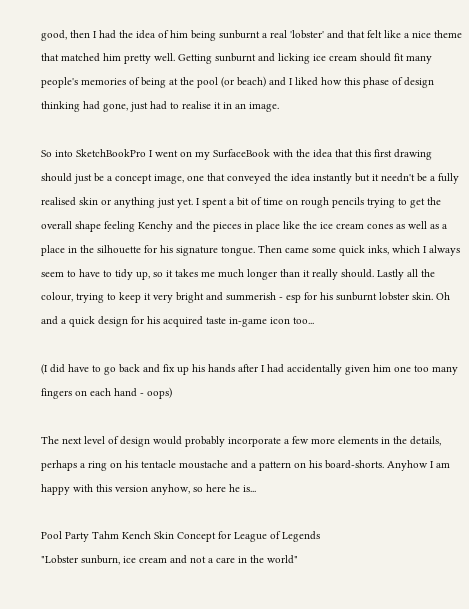good, then I had the idea of him being sunburnt a real 'lobster' and that felt like a nice theme that matched him pretty well. Getting sunburnt and licking ice cream should fit many people's memories of being at the pool (or beach) and I liked how this phase of design thinking had gone, just had to realise it in an image.

So into SketchBookPro I went on my SurfaceBook with the idea that this first drawing should just be a concept image, one that conveyed the idea instantly but it needn't be a fully realised skin or anything just yet. I spent a bit of time on rough pencils trying to get the overall shape feeling Kenchy and the pieces in place like the ice cream cones as well as a place in the silhouette for his signature tongue. Then came some quick inks, which I always seem to have to tidy up, so it takes me much longer than it really should. Lastly all the colour, trying to keep it very bright and summerish - esp for his sunburnt lobster skin. Oh and a quick design for his acquired taste in-game icon too...

(I did have to go back and fix up his hands after I had accidentally given him one too many fingers on each hand - oops)

The next level of design would probably incorporate a few more elements in the details, perhaps a ring on his tentacle moustache and a pattern on his board-shorts. Anyhow I am happy with this version anyhow, so here he is...

Pool Party Tahm Kench Skin Concept for League of Legends
"Lobster sunburn, ice cream and not a care in the world"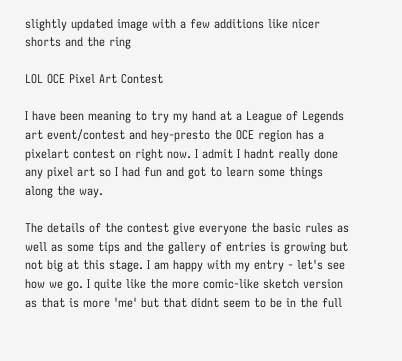slightly updated image with a few additions like nicer shorts and the ring

LOL OCE Pixel Art Contest

I have been meaning to try my hand at a League of Legends art event/contest and hey-presto the OCE region has a pixelart contest on right now. I admit I hadnt really done any pixel art so I had fun and got to learn some things along the way.

The details of the contest give everyone the basic rules as well as some tips and the gallery of entries is growing but not big at this stage. I am happy with my entry - let's see how we go. I quite like the more comic-like sketch version as that is more 'me' but that didnt seem to be in the full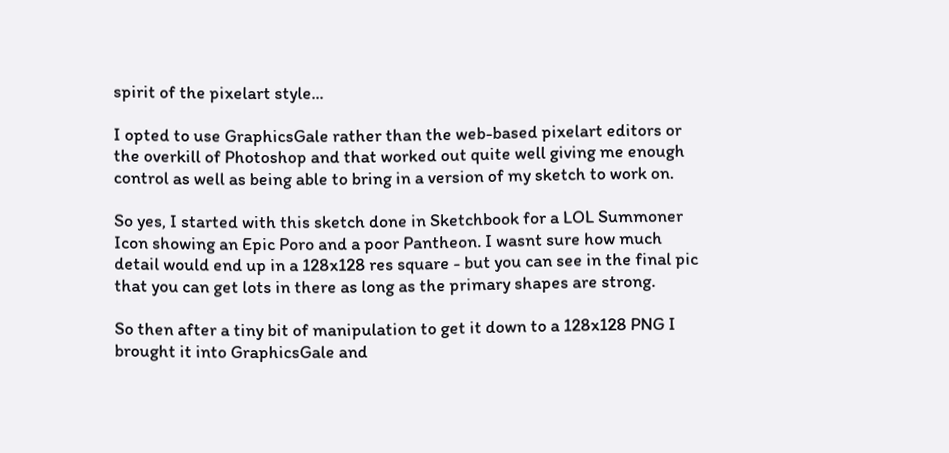spirit of the pixelart style...

I opted to use GraphicsGale rather than the web-based pixelart editors or the overkill of Photoshop and that worked out quite well giving me enough control as well as being able to bring in a version of my sketch to work on.

So yes, I started with this sketch done in Sketchbook for a LOL Summoner Icon showing an Epic Poro and a poor Pantheon. I wasnt sure how much detail would end up in a 128x128 res square - but you can see in the final pic that you can get lots in there as long as the primary shapes are strong.

So then after a tiny bit of manipulation to get it down to a 128x128 PNG I brought it into GraphicsGale and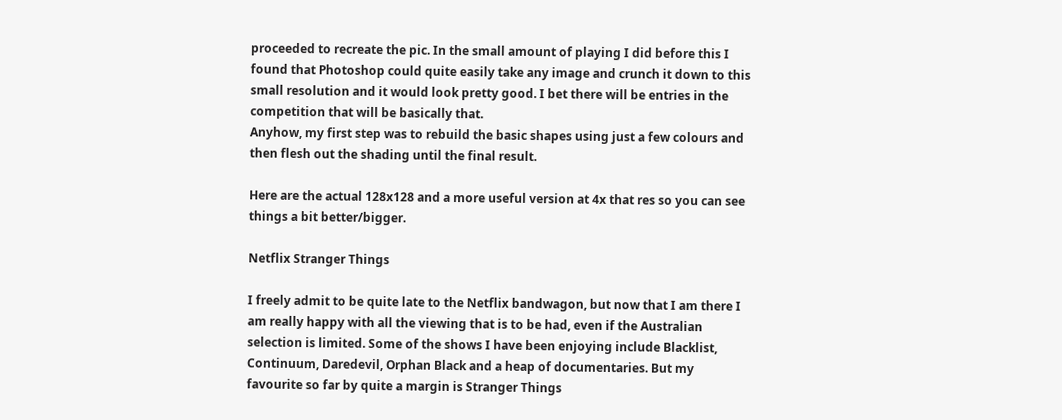proceeded to recreate the pic. In the small amount of playing I did before this I found that Photoshop could quite easily take any image and crunch it down to this small resolution and it would look pretty good. I bet there will be entries in the competition that will be basically that.
Anyhow, my first step was to rebuild the basic shapes using just a few colours and then flesh out the shading until the final result.

Here are the actual 128x128 and a more useful version at 4x that res so you can see things a bit better/bigger.

Netflix Stranger Things

I freely admit to be quite late to the Netflix bandwagon, but now that I am there I am really happy with all the viewing that is to be had, even if the Australian selection is limited. Some of the shows I have been enjoying include Blacklist, Continuum, Daredevil, Orphan Black and a heap of documentaries. But my favourite so far by quite a margin is Stranger Things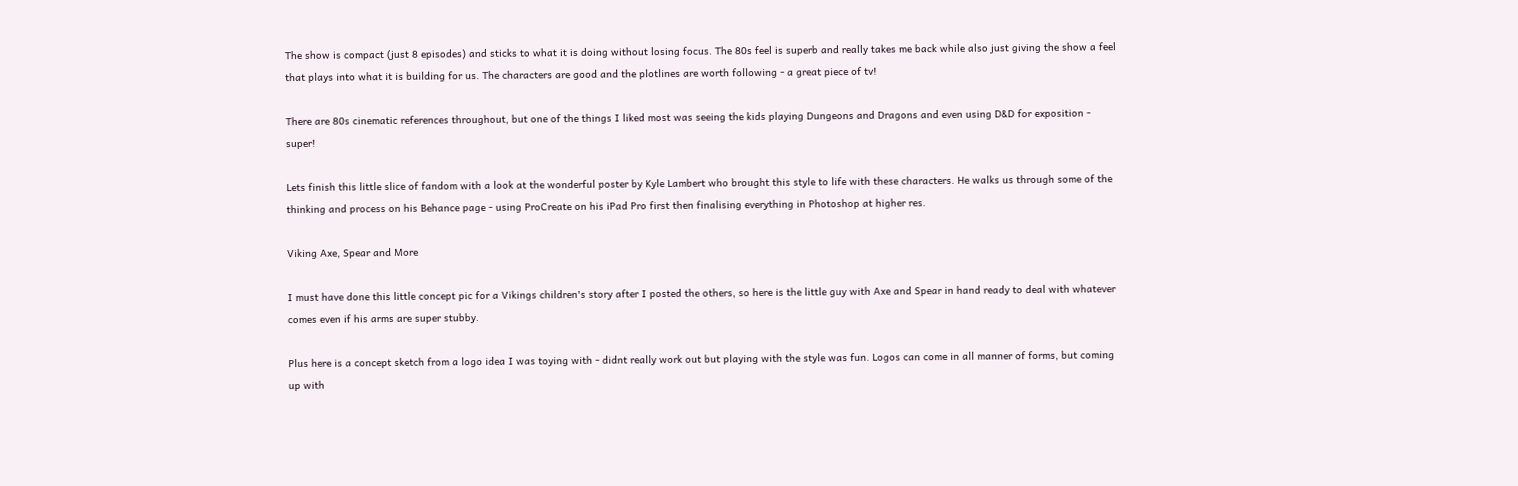The show is compact (just 8 episodes) and sticks to what it is doing without losing focus. The 80s feel is superb and really takes me back while also just giving the show a feel that plays into what it is building for us. The characters are good and the plotlines are worth following - a great piece of tv!

There are 80s cinematic references throughout, but one of the things I liked most was seeing the kids playing Dungeons and Dragons and even using D&D for exposition - super!

Lets finish this little slice of fandom with a look at the wonderful poster by Kyle Lambert who brought this style to life with these characters. He walks us through some of the thinking and process on his Behance page - using ProCreate on his iPad Pro first then finalising everything in Photoshop at higher res.

Viking Axe, Spear and More

I must have done this little concept pic for a Vikings children's story after I posted the others, so here is the little guy with Axe and Spear in hand ready to deal with whatever comes even if his arms are super stubby.

Plus here is a concept sketch from a logo idea I was toying with - didnt really work out but playing with the style was fun. Logos can come in all manner of forms, but coming up with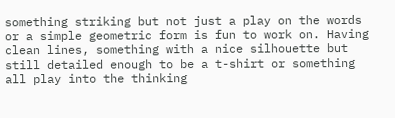something striking but not just a play on the words or a simple geometric form is fun to work on. Having clean lines, something with a nice silhouette but still detailed enough to be a t-shirt or something all play into the thinking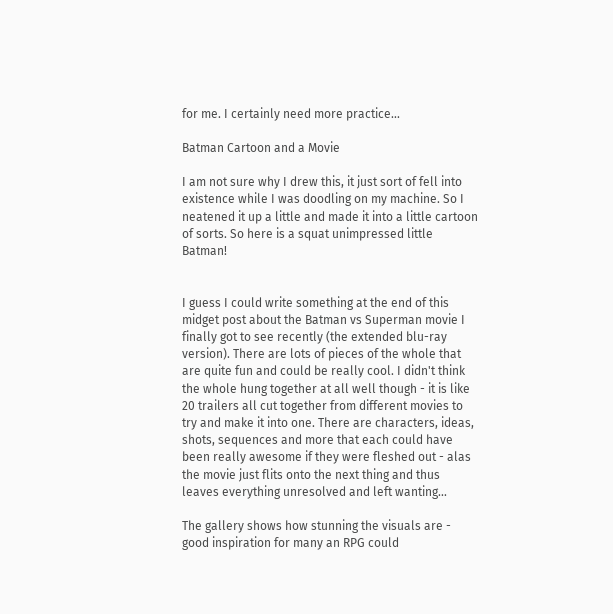for me. I certainly need more practice...

Batman Cartoon and a Movie

I am not sure why I drew this, it just sort of fell into existence while I was doodling on my machine. So I neatened it up a little and made it into a little cartoon of sorts. So here is a squat unimpressed little Batman!


I guess I could write something at the end of this midget post about the Batman vs Superman movie I finally got to see recently (the extended blu-ray version). There are lots of pieces of the whole that are quite fun and could be really cool. I didn't think the whole hung together at all well though - it is like 20 trailers all cut together from different movies to try and make it into one. There are characters, ideas, shots, sequences and more that each could have been really awesome if they were fleshed out - alas the movie just flits onto the next thing and thus leaves everything unresolved and left wanting...

The gallery shows how stunning the visuals are - good inspiration for many an RPG could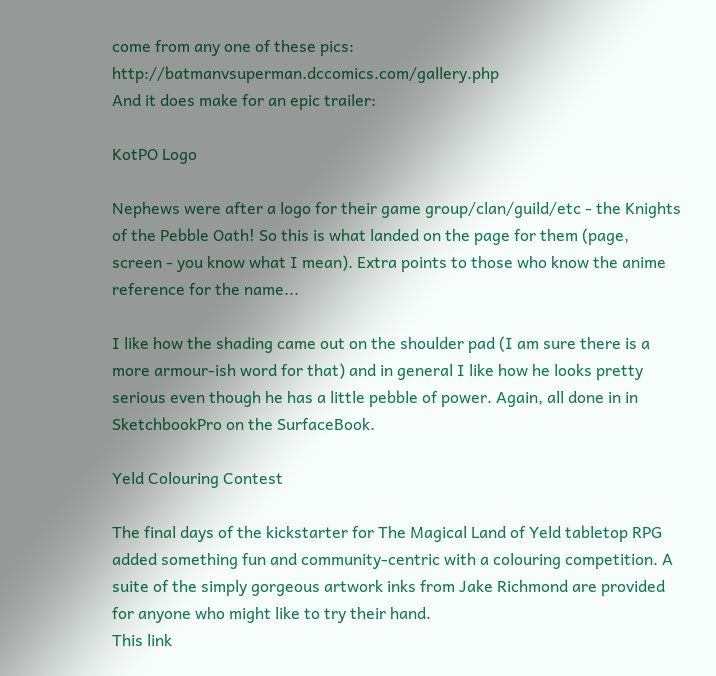come from any one of these pics: http://batmanvsuperman.dccomics.com/gallery.php
And it does make for an epic trailer:

KotPO Logo

Nephews were after a logo for their game group/clan/guild/etc - the Knights of the Pebble Oath! So this is what landed on the page for them (page, screen - you know what I mean). Extra points to those who know the anime reference for the name...

I like how the shading came out on the shoulder pad (I am sure there is a more armour-ish word for that) and in general I like how he looks pretty serious even though he has a little pebble of power. Again, all done in in SketchbookPro on the SurfaceBook.

Yeld Colouring Contest

The final days of the kickstarter for The Magical Land of Yeld tabletop RPG added something fun and community-centric with a colouring competition. A suite of the simply gorgeous artwork inks from Jake Richmond are provided for anyone who might like to try their hand.
This link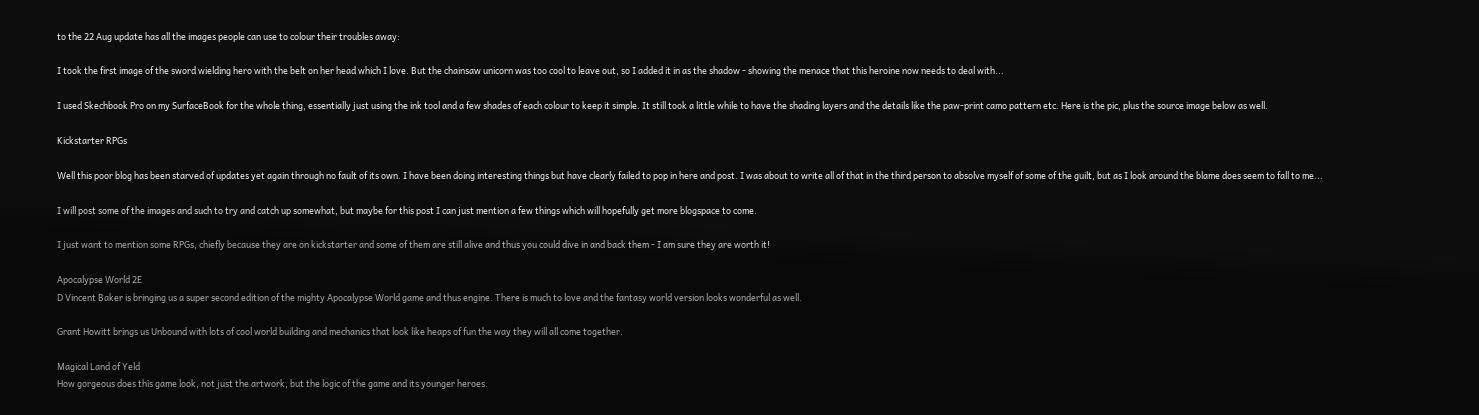to the 22 Aug update has all the images people can use to colour their troubles away:

I took the first image of the sword wielding hero with the belt on her head which I love. But the chainsaw unicorn was too cool to leave out, so I added it in as the shadow - showing the menace that this heroine now needs to deal with...

I used Skechbook Pro on my SurfaceBook for the whole thing, essentially just using the ink tool and a few shades of each colour to keep it simple. It still took a little while to have the shading layers and the details like the paw-print camo pattern etc. Here is the pic, plus the source image below as well.

Kickstarter RPGs

Well this poor blog has been starved of updates yet again through no fault of its own. I have been doing interesting things but have clearly failed to pop in here and post. I was about to write all of that in the third person to absolve myself of some of the guilt, but as I look around the blame does seem to fall to me...

I will post some of the images and such to try and catch up somewhat, but maybe for this post I can just mention a few things which will hopefully get more blogspace to come.

I just want to mention some RPGs, chiefly because they are on kickstarter and some of them are still alive and thus you could dive in and back them - I am sure they are worth it!

Apocalypse World 2E
D Vincent Baker is bringing us a super second edition of the mighty Apocalypse World game and thus engine. There is much to love and the fantasy world version looks wonderful as well.

Grant Howitt brings us Unbound with lots of cool world building and mechanics that look like heaps of fun the way they will all come together.

Magical Land of Yeld
How gorgeous does this game look, not just the artwork, but the logic of the game and its younger heroes.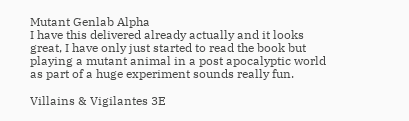Mutant Genlab Alpha
I have this delivered already actually and it looks great, I have only just started to read the book but playing a mutant animal in a post apocalyptic world as part of a huge experiment sounds really fun.

Villains & Vigilantes 3E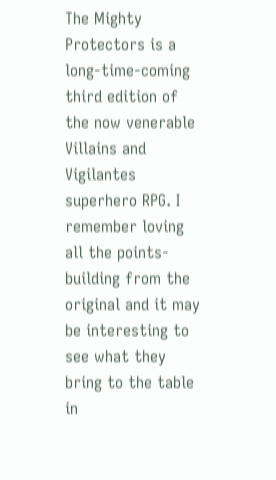The Mighty Protectors is a long-time-coming third edition of the now venerable Villains and Vigilantes superhero RPG. I remember loving all the points-building from the original and it may be interesting to see what they bring to the table in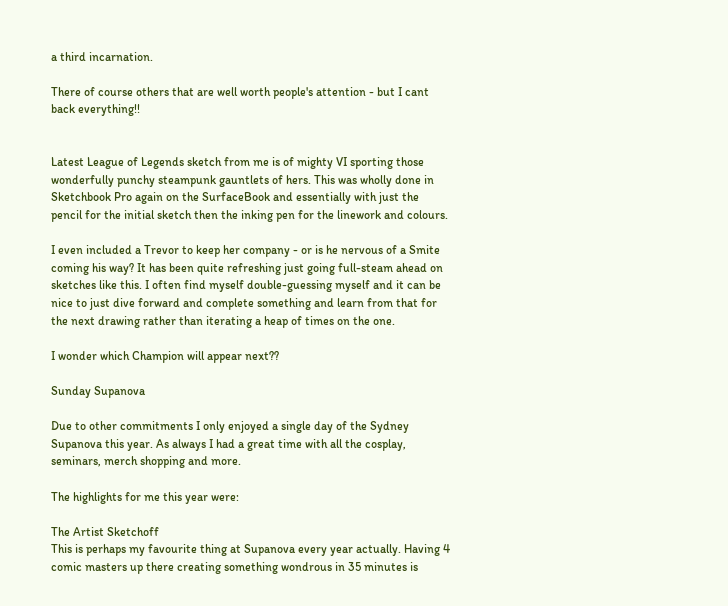a third incarnation.

There of course others that are well worth people's attention - but I cant back everything!!


Latest League of Legends sketch from me is of mighty VI sporting those wonderfully punchy steampunk gauntlets of hers. This was wholly done in Sketchbook Pro again on the SurfaceBook and essentially with just the pencil for the initial sketch then the inking pen for the linework and colours.

I even included a Trevor to keep her company - or is he nervous of a Smite coming his way? It has been quite refreshing just going full-steam ahead on sketches like this. I often find myself double-guessing myself and it can be nice to just dive forward and complete something and learn from that for the next drawing rather than iterating a heap of times on the one.

I wonder which Champion will appear next??

Sunday Supanova

Due to other commitments I only enjoyed a single day of the Sydney Supanova this year. As always I had a great time with all the cosplay, seminars, merch shopping and more.

The highlights for me this year were:

The Artist Sketchoff
This is perhaps my favourite thing at Supanova every year actually. Having 4 comic masters up there creating something wondrous in 35 minutes is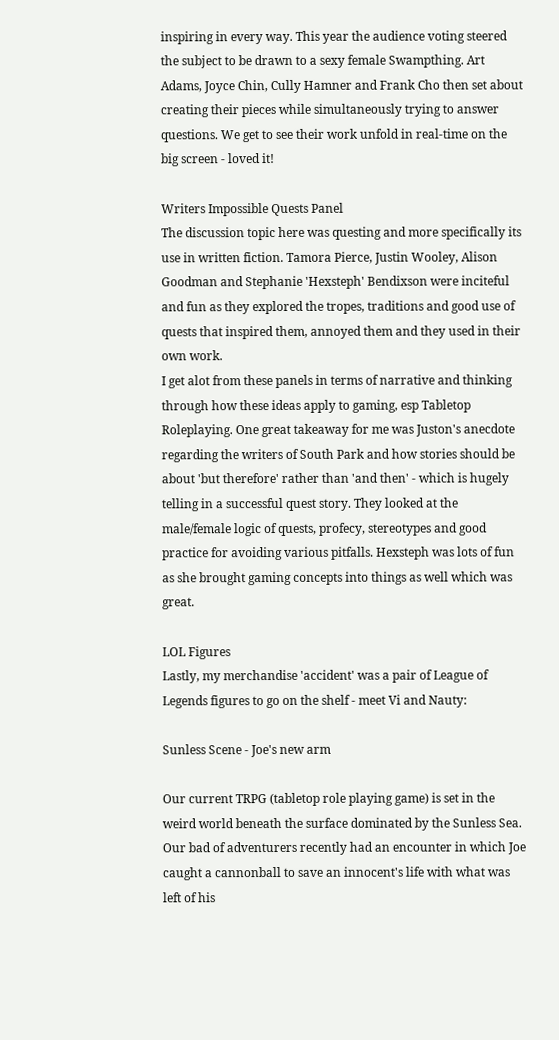inspiring in every way. This year the audience voting steered the subject to be drawn to a sexy female Swampthing. Art Adams, Joyce Chin, Cully Hamner and Frank Cho then set about creating their pieces while simultaneously trying to answer questions. We get to see their work unfold in real-time on the big screen - loved it!

Writers Impossible Quests Panel
The discussion topic here was questing and more specifically its use in written fiction. Tamora Pierce, Justin Wooley, Alison Goodman and Stephanie 'Hexsteph' Bendixson were inciteful and fun as they explored the tropes, traditions and good use of quests that inspired them, annoyed them and they used in their own work.
I get alot from these panels in terms of narrative and thinking through how these ideas apply to gaming, esp Tabletop Roleplaying. One great takeaway for me was Juston's anecdote regarding the writers of South Park and how stories should be about 'but therefore' rather than 'and then' - which is hugely telling in a successful quest story. They looked at the male/female logic of quests, profecy, stereotypes and good practice for avoiding various pitfalls. Hexsteph was lots of fun as she brought gaming concepts into things as well which was great.

LOL Figures
Lastly, my merchandise 'accident' was a pair of League of Legends figures to go on the shelf - meet Vi and Nauty:

Sunless Scene - Joe's new arm

Our current TRPG (tabletop role playing game) is set in the weird world beneath the surface dominated by the Sunless Sea. Our bad of adventurers recently had an encounter in which Joe caught a cannonball to save an innocent's life with what was left of his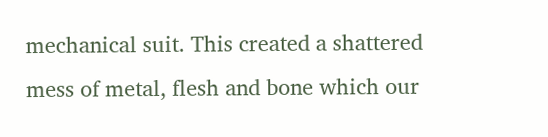mechanical suit. This created a shattered mess of metal, flesh and bone which our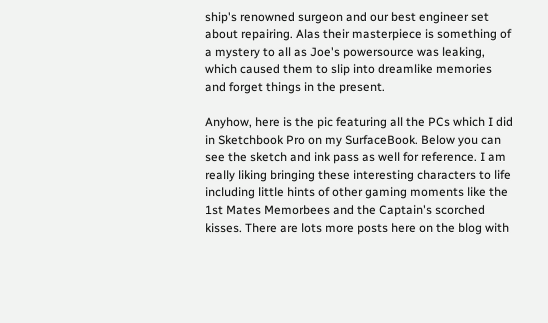ship's renowned surgeon and our best engineer set about repairing. Alas their masterpiece is something of a mystery to all as Joe's powersource was leaking, which caused them to slip into dreamlike memories and forget things in the present.

Anyhow, here is the pic featuring all the PCs which I did in Sketchbook Pro on my SurfaceBook. Below you can see the sketch and ink pass as well for reference. I am really liking bringing these interesting characters to life including little hints of other gaming moments like the 1st Mates Memorbees and the Captain's scorched kisses. There are lots more posts here on the blog with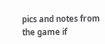pics and notes from the game if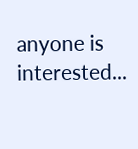anyone is interested...